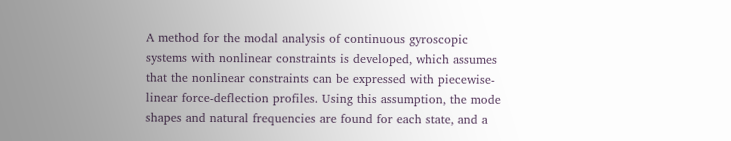A method for the modal analysis of continuous gyroscopic systems with nonlinear constraints is developed, which assumes that the nonlinear constraints can be expressed with piecewise-linear force-deflection profiles. Using this assumption, the mode shapes and natural frequencies are found for each state, and a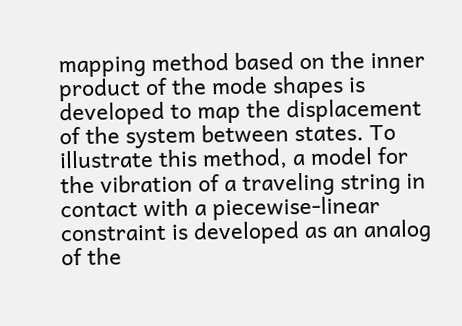mapping method based on the inner product of the mode shapes is developed to map the displacement of the system between states. To illustrate this method, a model for the vibration of a traveling string in contact with a piecewise-linear constraint is developed as an analog of the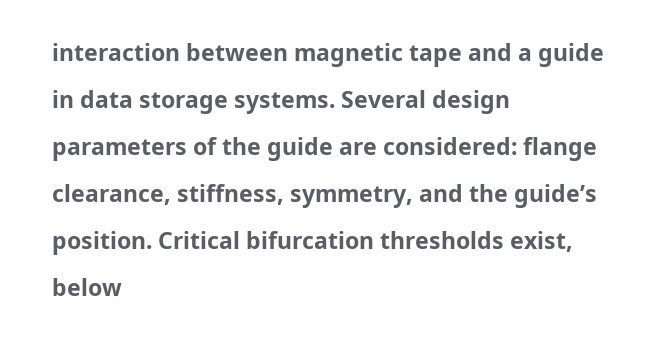interaction between magnetic tape and a guide in data storage systems. Several design parameters of the guide are considered: flange clearance, stiffness, symmetry, and the guide’s position. Critical bifurcation thresholds exist, below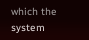which the system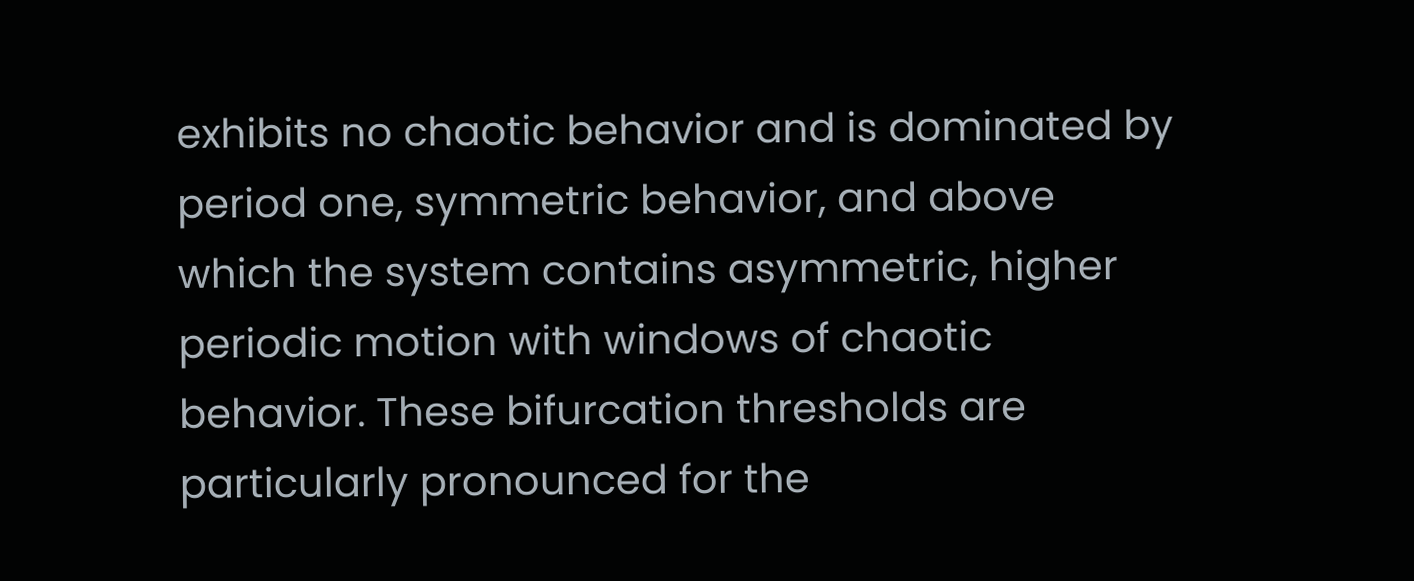exhibits no chaotic behavior and is dominated by period one, symmetric behavior, and above which the system contains asymmetric, higher periodic motion with windows of chaotic behavior. These bifurcation thresholds are particularly pronounced for the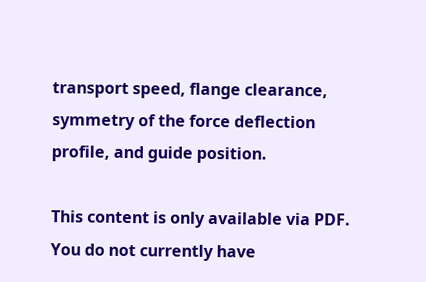transport speed, flange clearance, symmetry of the force deflection profile, and guide position.

This content is only available via PDF.
You do not currently have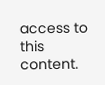access to this content.